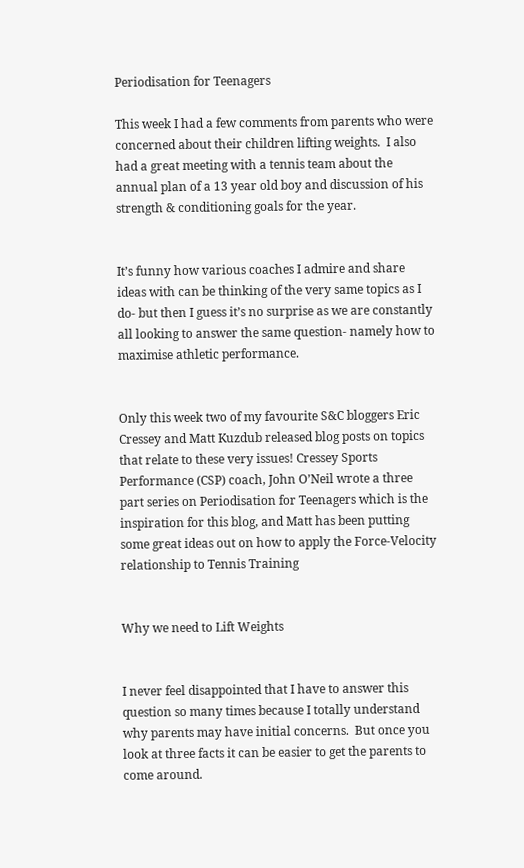Periodisation for Teenagers

This week I had a few comments from parents who were concerned about their children lifting weights.  I also had a great meeting with a tennis team about the annual plan of a 13 year old boy and discussion of his strength & conditioning goals for the year.


It’s funny how various coaches I admire and share ideas with can be thinking of the very same topics as I do- but then I guess it’s no surprise as we are constantly all looking to answer the same question- namely how to maximise athletic performance.


Only this week two of my favourite S&C bloggers Eric Cressey and Matt Kuzdub released blog posts on topics that relate to these very issues! Cressey Sports Performance (CSP) coach, John O’Neil wrote a three part series on Periodisation for Teenagers which is the inspiration for this blog, and Matt has been putting some great ideas out on how to apply the Force-Velocity relationship to Tennis Training


Why we need to Lift Weights


I never feel disappointed that I have to answer this question so many times because I totally understand why parents may have initial concerns.  But once you look at three facts it can be easier to get the parents to come around.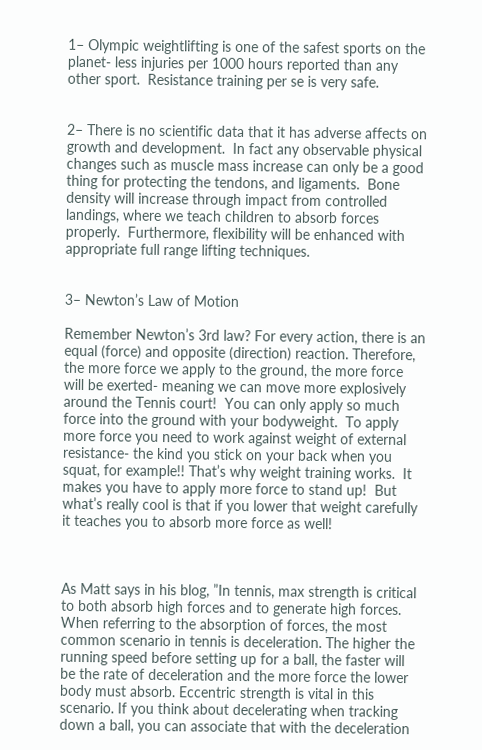1– Olympic weightlifting is one of the safest sports on the planet- less injuries per 1000 hours reported than any other sport.  Resistance training per se is very safe.


2– There is no scientific data that it has adverse affects on growth and development.  In fact any observable physical changes such as muscle mass increase can only be a good thing for protecting the tendons, and ligaments.  Bone density will increase through impact from controlled landings, where we teach children to absorb forces properly.  Furthermore, flexibility will be enhanced with appropriate full range lifting techniques.


3– Newton’s Law of Motion

Remember Newton’s 3rd law? For every action, there is an equal (force) and opposite (direction) reaction. Therefore, the more force we apply to the ground, the more force will be exerted- meaning we can move more explosively around the Tennis court!  You can only apply so much force into the ground with your bodyweight.  To apply more force you need to work against weight of external resistance- the kind you stick on your back when you squat, for example!! That’s why weight training works.  It makes you have to apply more force to stand up!  But what’s really cool is that if you lower that weight carefully it teaches you to absorb more force as well!



As Matt says in his blog, ”In tennis, max strength is critical to both absorb high forces and to generate high forces. When referring to the absorption of forces, the most common scenario in tennis is deceleration. The higher the running speed before setting up for a ball, the faster will be the rate of deceleration and the more force the lower body must absorb. Eccentric strength is vital in this scenario. If you think about decelerating when tracking down a ball, you can associate that with the deceleration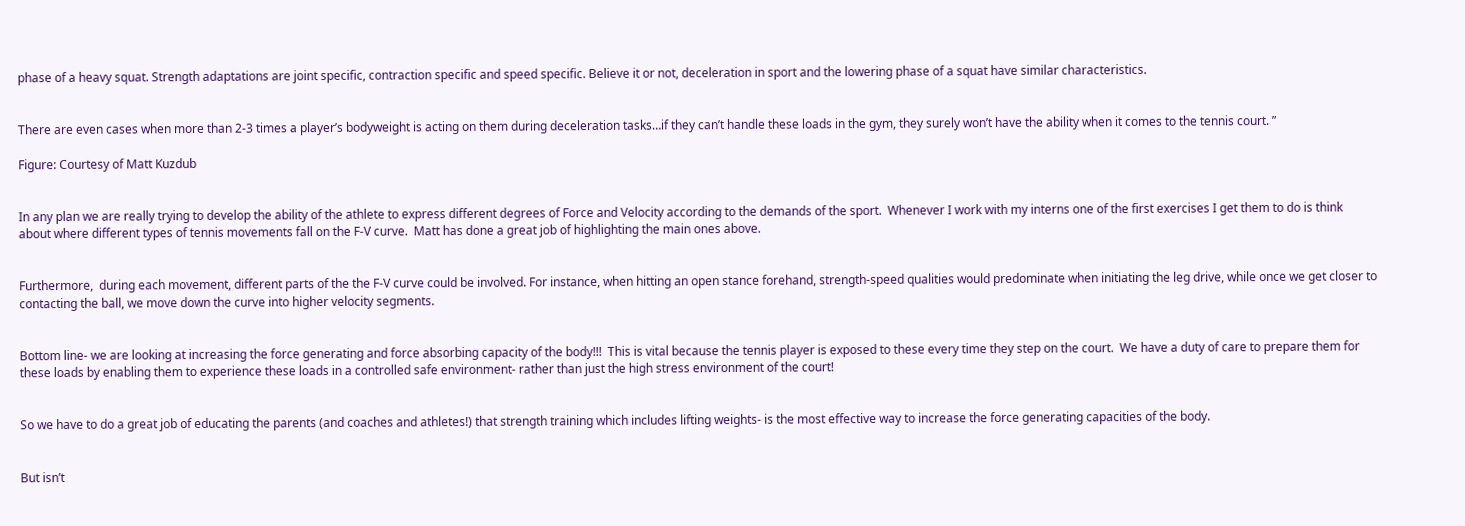phase of a heavy squat. Strength adaptations are joint specific, contraction specific and speed specific. Believe it or not, deceleration in sport and the lowering phase of a squat have similar characteristics.


There are even cases when more than 2-3 times a player’s bodyweight is acting on them during deceleration tasks…if they can’t handle these loads in the gym, they surely won’t have the ability when it comes to the tennis court. ”

Figure: Courtesy of Matt Kuzdub


In any plan we are really trying to develop the ability of the athlete to express different degrees of Force and Velocity according to the demands of the sport.  Whenever I work with my interns one of the first exercises I get them to do is think about where different types of tennis movements fall on the F-V curve.  Matt has done a great job of highlighting the main ones above.


Furthermore,  during each movement, different parts of the the F-V curve could be involved. For instance, when hitting an open stance forehand, strength-speed qualities would predominate when initiating the leg drive, while once we get closer to contacting the ball, we move down the curve into higher velocity segments.


Bottom line- we are looking at increasing the force generating and force absorbing capacity of the body!!!  This is vital because the tennis player is exposed to these every time they step on the court.  We have a duty of care to prepare them for these loads by enabling them to experience these loads in a controlled safe environment- rather than just the high stress environment of the court!


So we have to do a great job of educating the parents (and coaches and athletes!) that strength training which includes lifting weights- is the most effective way to increase the force generating capacities of the body.


But isn’t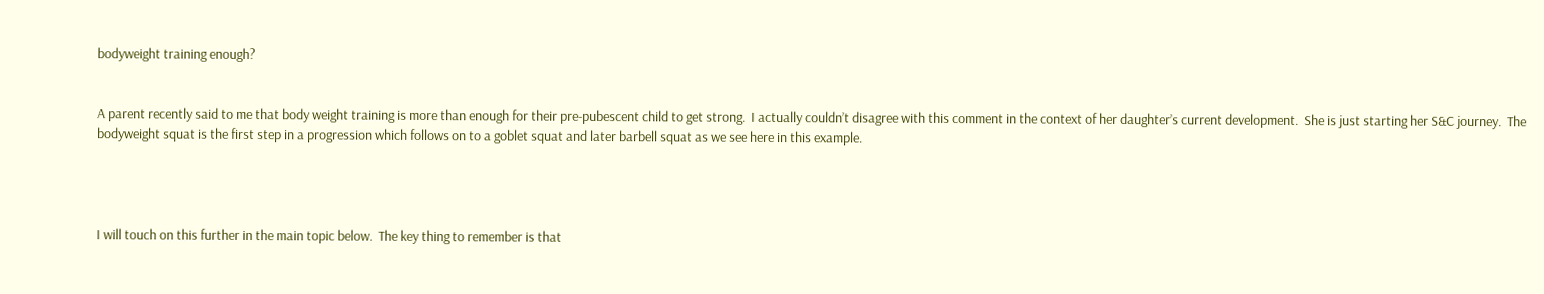bodyweight training enough?


A parent recently said to me that body weight training is more than enough for their pre-pubescent child to get strong.  I actually couldn’t disagree with this comment in the context of her daughter’s current development.  She is just starting her S&C journey.  The bodyweight squat is the first step in a progression which follows on to a goblet squat and later barbell squat as we see here in this example.




I will touch on this further in the main topic below.  The key thing to remember is that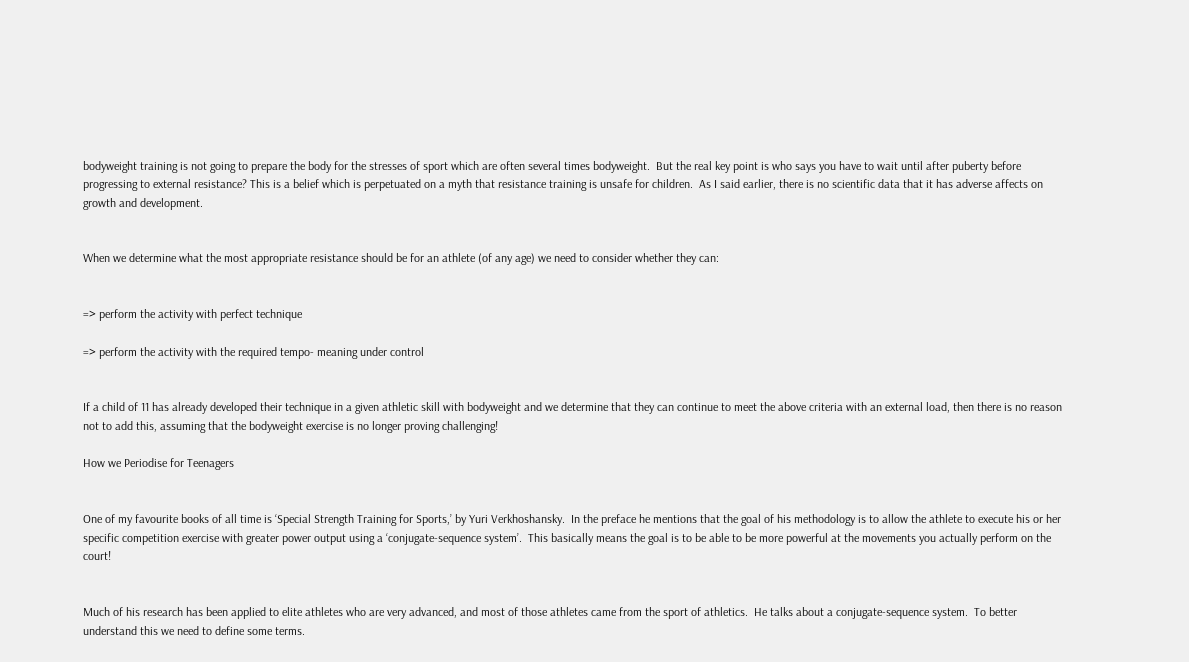bodyweight training is not going to prepare the body for the stresses of sport which are often several times bodyweight.  But the real key point is who says you have to wait until after puberty before progressing to external resistance? This is a belief which is perpetuated on a myth that resistance training is unsafe for children.  As I said earlier, there is no scientific data that it has adverse affects on growth and development.


When we determine what the most appropriate resistance should be for an athlete (of any age) we need to consider whether they can:


=> perform the activity with perfect technique

=> perform the activity with the required tempo- meaning under control


If a child of 11 has already developed their technique in a given athletic skill with bodyweight and we determine that they can continue to meet the above criteria with an external load, then there is no reason not to add this, assuming that the bodyweight exercise is no longer proving challenging!

How we Periodise for Teenagers


One of my favourite books of all time is ‘Special Strength Training for Sports,’ by Yuri Verkhoshansky.  In the preface he mentions that the goal of his methodology is to allow the athlete to execute his or her specific competition exercise with greater power output using a ‘conjugate-sequence system’.  This basically means the goal is to be able to be more powerful at the movements you actually perform on the court!


Much of his research has been applied to elite athletes who are very advanced, and most of those athletes came from the sport of athletics.  He talks about a conjugate-sequence system.  To better understand this we need to define some terms.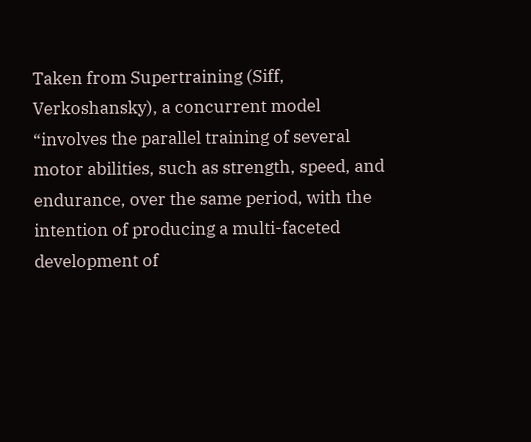Taken from Supertraining (Siff, Verkoshansky), a concurrent model “involves the parallel training of several motor abilities, such as strength, speed, and endurance, over the same period, with the intention of producing a multi-faceted development of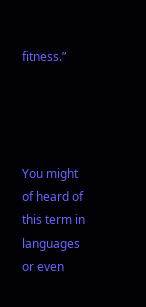fitness.”




You might of heard of this term in languages or even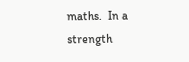maths.  In a strength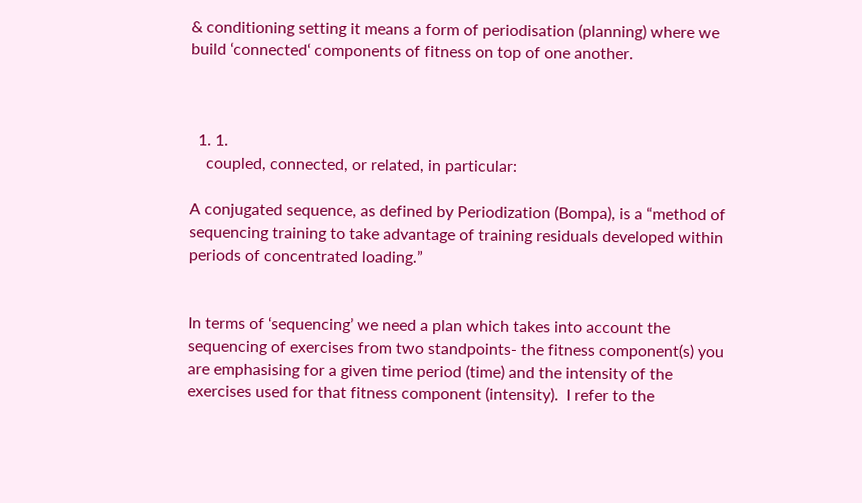& conditioning setting it means a form of periodisation (planning) where we  build ‘connected‘ components of fitness on top of one another.



  1. 1.
    coupled, connected, or related, in particular:

A conjugated sequence, as defined by Periodization (Bompa), is a “method of sequencing training to take advantage of training residuals developed within periods of concentrated loading.”


In terms of ‘sequencing’ we need a plan which takes into account the sequencing of exercises from two standpoints- the fitness component(s) you are emphasising for a given time period (time) and the intensity of the exercises used for that fitness component (intensity).  I refer to the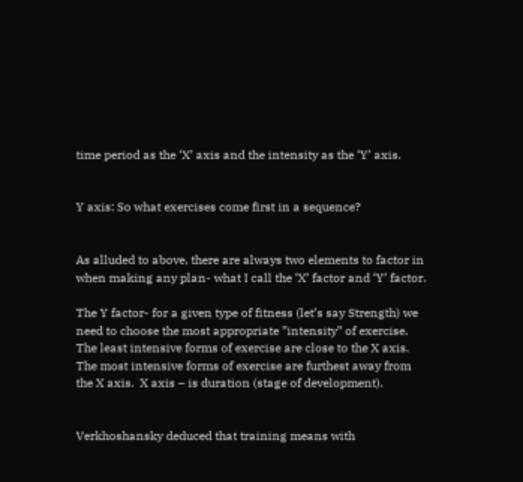time period as the ‘X’ axis and the intensity as the ‘Y’ axis.


Y axis: So what exercises come first in a sequence?


As alluded to above, there are always two elements to factor in when making any plan- what I call the ‘X’ factor and ‘Y’ factor.

The Y factor- for a given type of fitness (let’s say Strength) we need to choose the most appropriate ”intensity” of exercise.  The least intensive forms of exercise are close to the X axis.  The most intensive forms of exercise are furthest away from the X axis.  X axis – is duration (stage of development).


Verkhoshansky deduced that training means with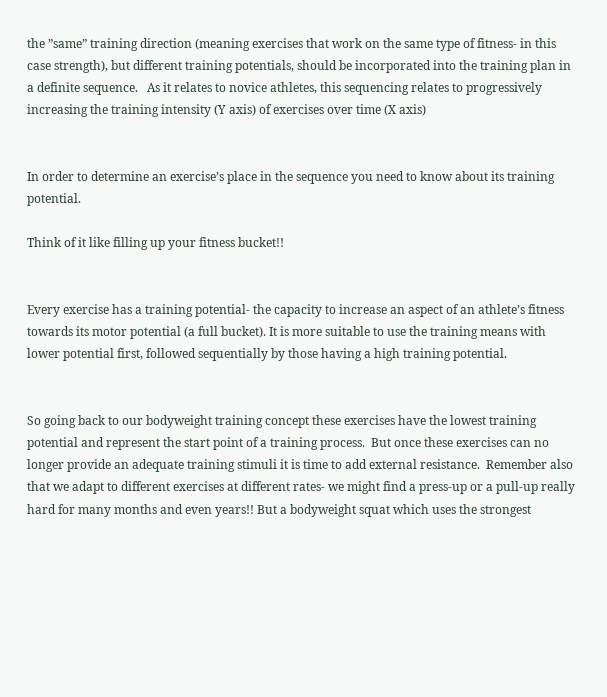the ”same” training direction (meaning exercises that work on the same type of fitness- in this case strength), but different training potentials, should be incorporated into the training plan in a definite sequence.   As it relates to novice athletes, this sequencing relates to progressively increasing the training intensity (Y axis) of exercises over time (X axis)


In order to determine an exercise’s place in the sequence you need to know about its training potential.

Think of it like filling up your fitness bucket!!


Every exercise has a training potential- the capacity to increase an aspect of an athlete’s fitness towards its motor potential (a full bucket). It is more suitable to use the training means with lower potential first, followed sequentially by those having a high training potential.


So going back to our bodyweight training concept these exercises have the lowest training potential and represent the start point of a training process.  But once these exercises can no longer provide an adequate training stimuli it is time to add external resistance.  Remember also that we adapt to different exercises at different rates- we might find a press-up or a pull-up really hard for many months and even years!! But a bodyweight squat which uses the strongest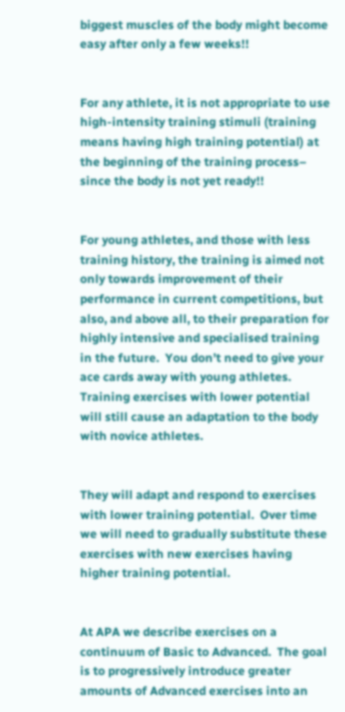biggest muscles of the body might become easy after only a few weeks!!


For any athlete, it is not appropriate to use high-intensity training stimuli (training means having high training potential) at the beginning of the training process– since the body is not yet ready!!


For young athletes, and those with less training history, the training is aimed not only towards improvement of their performance in current competitions, but also, and above all, to their preparation for highly intensive and specialised training in the future.  You don’t need to give your ace cards away with young athletes.  Training exercises with lower potential will still cause an adaptation to the body with novice athletes.


They will adapt and respond to exercises with lower training potential.  Over time we will need to gradually substitute these exercises with new exercises having higher training potential.


At APA we describe exercises on a continuum of Basic to Advanced.  The goal is to progressively introduce greater amounts of Advanced exercises into an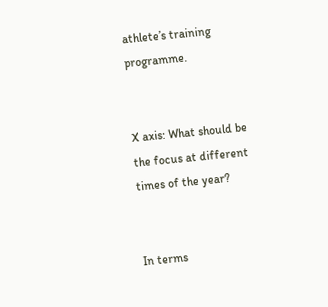athlete’s training programme.


X axis: What should be the focus at different times of the year?


In terms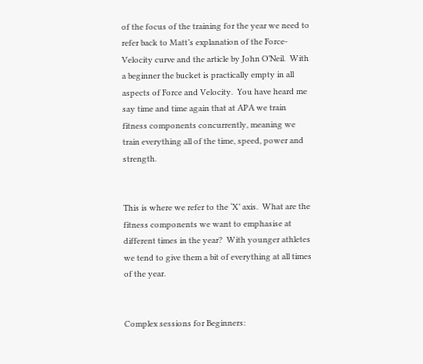of the focus of the training for the year we need to refer back to Matt’s explanation of the Force-Velocity curve and the article by John O’Neil.  With a beginner the bucket is practically empty in all aspects of Force and Velocity.  You have heard me say time and time again that at APA we train fitness components concurrently, meaning we train everything all of the time, speed, power and strength.


This is where we refer to the ‘X’ axis.  What are the fitness components we want to emphasise at different times in the year?  With younger athletes we tend to give them a bit of everything at all times of the year.


Complex sessions for Beginners: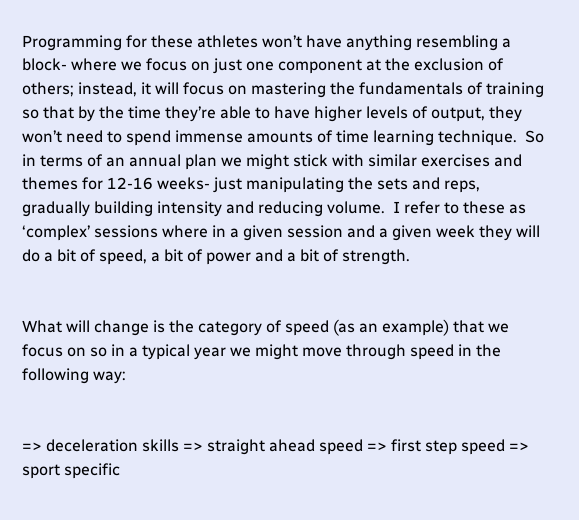Programming for these athletes won’t have anything resembling a block- where we focus on just one component at the exclusion of others; instead, it will focus on mastering the fundamentals of training so that by the time they’re able to have higher levels of output, they won’t need to spend immense amounts of time learning technique.  So in terms of an annual plan we might stick with similar exercises and themes for 12-16 weeks- just manipulating the sets and reps, gradually building intensity and reducing volume.  I refer to these as ‘complex’ sessions where in a given session and a given week they will do a bit of speed, a bit of power and a bit of strength.


What will change is the category of speed (as an example) that we focus on so in a typical year we might move through speed in the following way:


=> deceleration skills => straight ahead speed => first step speed => sport specific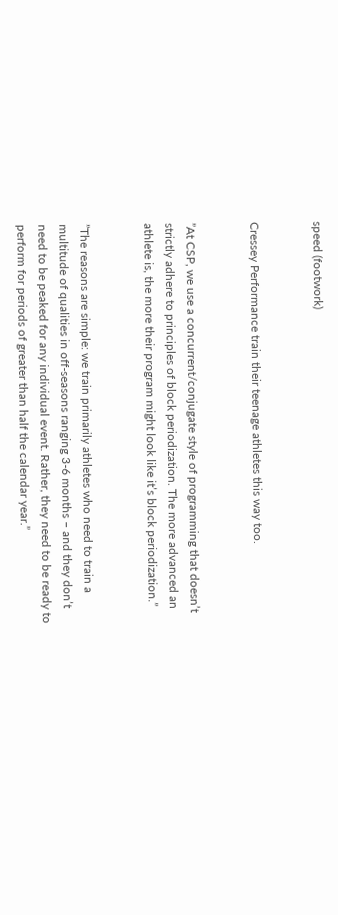speed (footwork)


Cressey Performance train their teenage athletes this way too.


”At CSP, we use a concurrent/conjugate style of programming that doesn’t strictly adhere to principles of block periodization. The more advanced an athlete is, the more their program might look like it’s block periodization.”


”The reasons are simple: we train primarily athletes who need to train a multitude of qualities in off-seasons ranging 3-6 months – and they don’t need to be peaked for any individual event. Rather, they need to be ready to perform for periods of greater than half the calendar year.”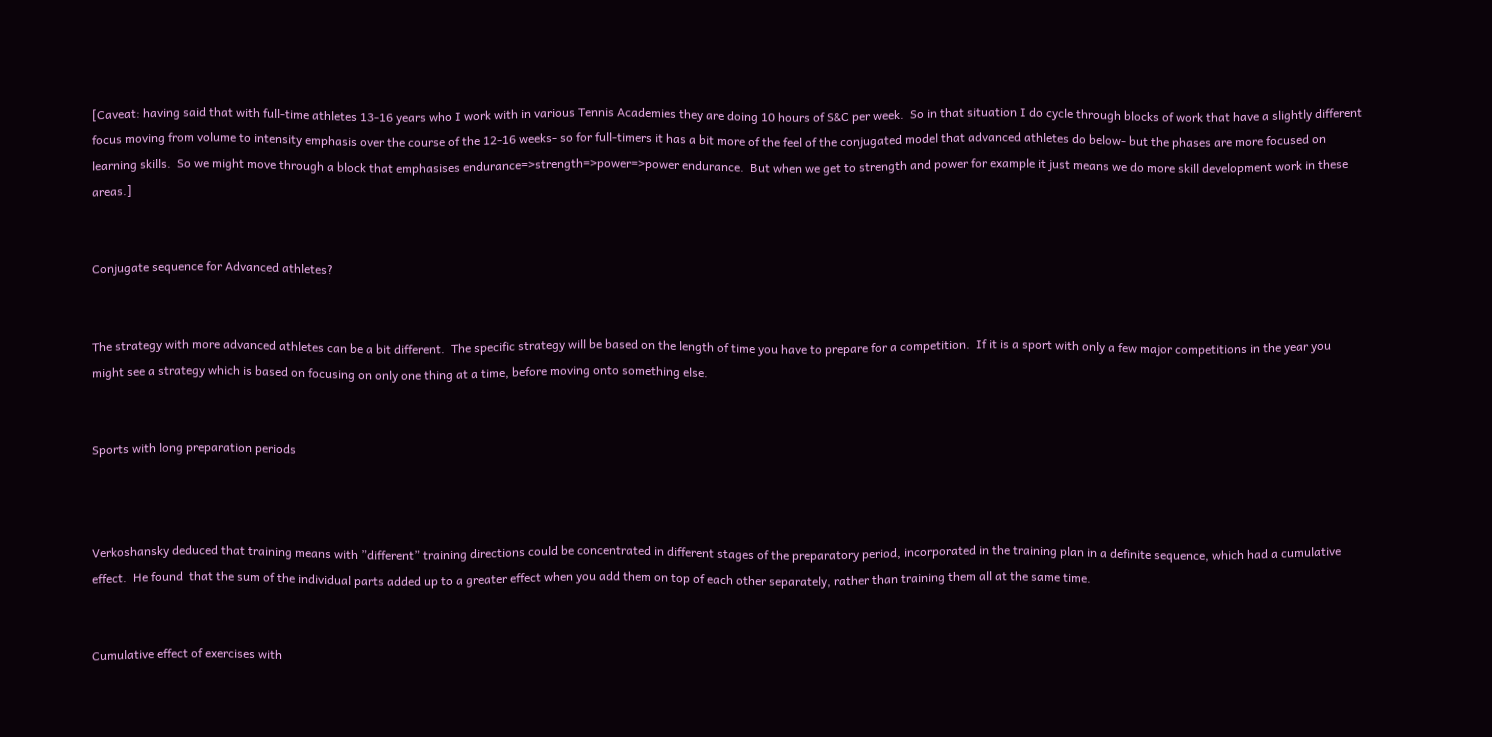[Caveat: having said that with full-time athletes 13-16 years who I work with in various Tennis Academies they are doing 10 hours of S&C per week.  So in that situation I do cycle through blocks of work that have a slightly different focus moving from volume to intensity emphasis over the course of the 12-16 weeks- so for full-timers it has a bit more of the feel of the conjugated model that advanced athletes do below- but the phases are more focused on learning skills.  So we might move through a block that emphasises endurance=>strength=>power=>power endurance.  But when we get to strength and power for example it just means we do more skill development work in these areas.]


Conjugate sequence for Advanced athletes?


The strategy with more advanced athletes can be a bit different.  The specific strategy will be based on the length of time you have to prepare for a competition.  If it is a sport with only a few major competitions in the year you might see a strategy which is based on focusing on only one thing at a time, before moving onto something else.


Sports with long preparation periods



Verkoshansky deduced that training means with ”different” training directions could be concentrated in different stages of the preparatory period, incorporated in the training plan in a definite sequence, which had a cumulative effect.  He found  that the sum of the individual parts added up to a greater effect when you add them on top of each other separately, rather than training them all at the same time.


Cumulative effect of exercises with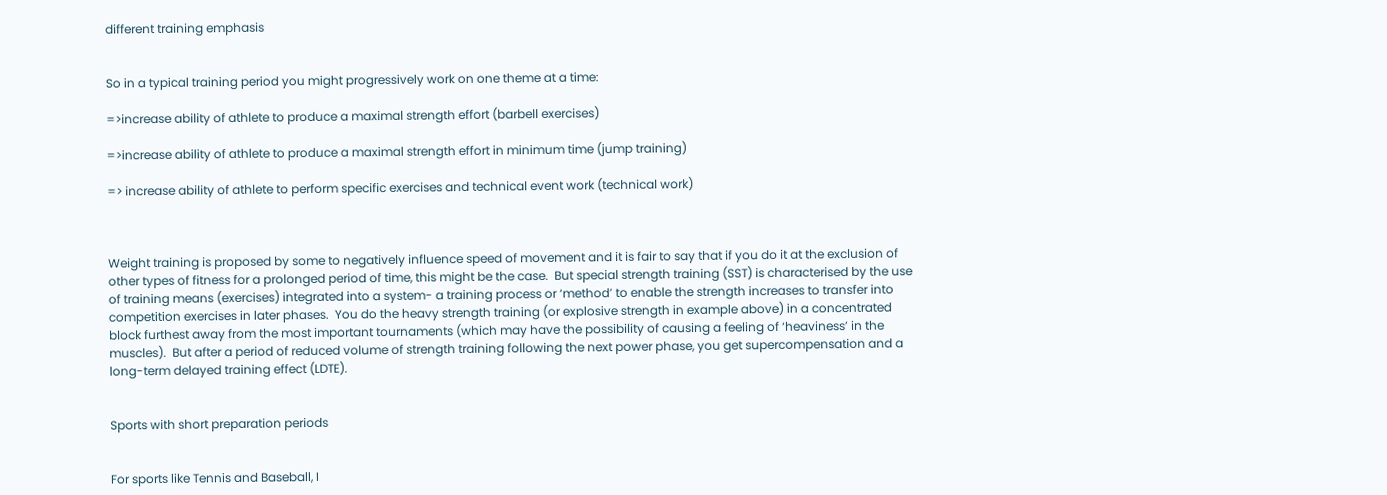different training emphasis


So in a typical training period you might progressively work on one theme at a time:

=>increase ability of athlete to produce a maximal strength effort (barbell exercises)

=>increase ability of athlete to produce a maximal strength effort in minimum time (jump training)

=> increase ability of athlete to perform specific exercises and technical event work (technical work)



Weight training is proposed by some to negatively influence speed of movement and it is fair to say that if you do it at the exclusion of other types of fitness for a prolonged period of time, this might be the case.  But special strength training (SST) is characterised by the use of training means (exercises) integrated into a system- a training process or ‘method’ to enable the strength increases to transfer into competition exercises in later phases.  You do the heavy strength training (or explosive strength in example above) in a concentrated block furthest away from the most important tournaments (which may have the possibility of causing a feeling of ‘heaviness’ in the muscles).  But after a period of reduced volume of strength training following the next power phase, you get supercompensation and a long-term delayed training effect (LDTE).


Sports with short preparation periods


For sports like Tennis and Baseball, I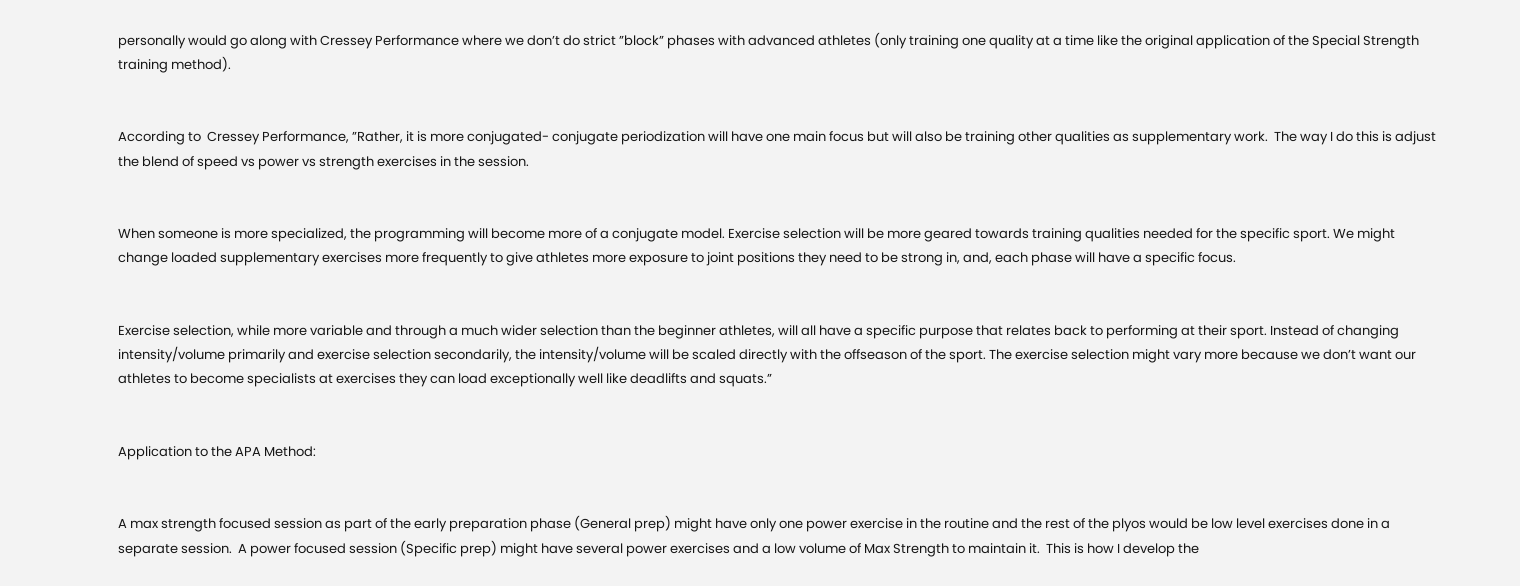personally would go along with Cressey Performance where we don’t do strict ”block” phases with advanced athletes (only training one quality at a time like the original application of the Special Strength training method).


According to  Cressey Performance, ”Rather, it is more conjugated- conjugate periodization will have one main focus but will also be training other qualities as supplementary work.  The way I do this is adjust the blend of speed vs power vs strength exercises in the session.


When someone is more specialized, the programming will become more of a conjugate model. Exercise selection will be more geared towards training qualities needed for the specific sport. We might change loaded supplementary exercises more frequently to give athletes more exposure to joint positions they need to be strong in, and, each phase will have a specific focus.


Exercise selection, while more variable and through a much wider selection than the beginner athletes, will all have a specific purpose that relates back to performing at their sport. Instead of changing intensity/volume primarily and exercise selection secondarily, the intensity/volume will be scaled directly with the offseason of the sport. The exercise selection might vary more because we don’t want our athletes to become specialists at exercises they can load exceptionally well like deadlifts and squats.”


Application to the APA Method:


A max strength focused session as part of the early preparation phase (General prep) might have only one power exercise in the routine and the rest of the plyos would be low level exercises done in a separate session.  A power focused session (Specific prep) might have several power exercises and a low volume of Max Strength to maintain it.  This is how I develop the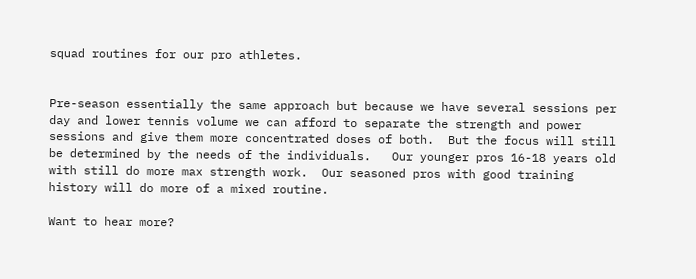squad routines for our pro athletes.


Pre-season essentially the same approach but because we have several sessions per day and lower tennis volume we can afford to separate the strength and power sessions and give them more concentrated doses of both.  But the focus will still be determined by the needs of the individuals.   Our younger pros 16-18 years old with still do more max strength work.  Our seasoned pros with good training history will do more of a mixed routine.

Want to hear more?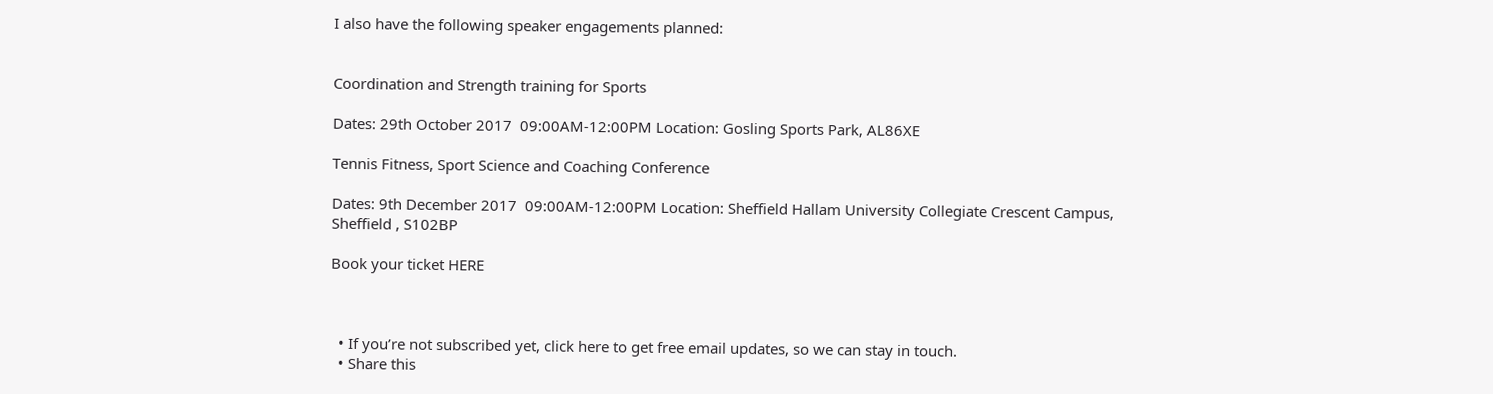I also have the following speaker engagements planned:


Coordination and Strength training for Sports

Dates: 29th October 2017  09:00AM-12:00PM Location: Gosling Sports Park, AL86XE

Tennis Fitness, Sport Science and Coaching Conference

Dates: 9th December 2017  09:00AM-12:00PM Location: Sheffield Hallam University Collegiate Crescent Campus, Sheffield , S102BP

Book your ticket HERE



  • If you’re not subscribed yet, click here to get free email updates, so we can stay in touch.
  • Share this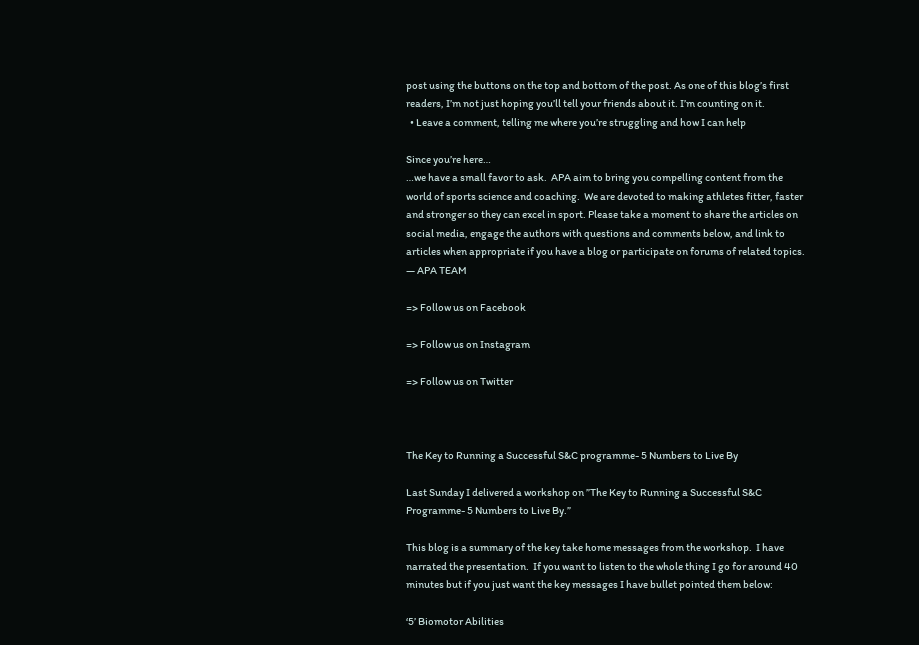post using the buttons on the top and bottom of the post. As one of this blog’s first readers, I’m not just hoping you’ll tell your friends about it. I’m counting on it.
  • Leave a comment, telling me where you’re struggling and how I can help

Since you’re here…
…we have a small favor to ask.  APA aim to bring you compelling content from the world of sports science and coaching.  We are devoted to making athletes fitter, faster and stronger so they can excel in sport. Please take a moment to share the articles on social media, engage the authors with questions and comments below, and link to articles when appropriate if you have a blog or participate on forums of related topics. — APA TEAM

=> Follow us on Facebook

=> Follow us on Instagram

=> Follow us on Twitter



The Key to Running a Successful S&C programme- 5 Numbers to Live By

Last Sunday I delivered a workshop on ”The Key to Running a Successful S&C Programme- 5 Numbers to Live By.”

This blog is a summary of the key take home messages from the workshop.  I have narrated the presentation.  If you want to listen to the whole thing I go for around 40 minutes but if you just want the key messages I have bullet pointed them below:

‘5’ Biomotor Abilities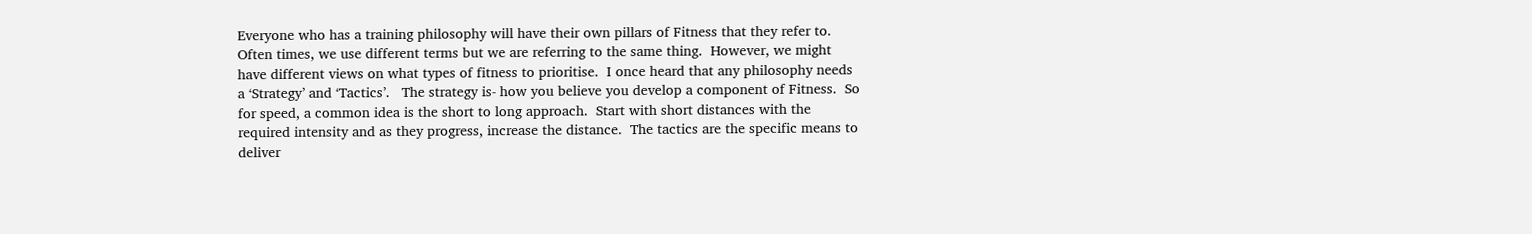Everyone who has a training philosophy will have their own pillars of Fitness that they refer to.  Often times, we use different terms but we are referring to the same thing.  However, we might have different views on what types of fitness to prioritise.  I once heard that any philosophy needs a ‘Strategy’ and ‘Tactics’.   The strategy is- how you believe you develop a component of Fitness.  So for speed, a common idea is the short to long approach.  Start with short distances with the required intensity and as they progress, increase the distance.  The tactics are the specific means to deliver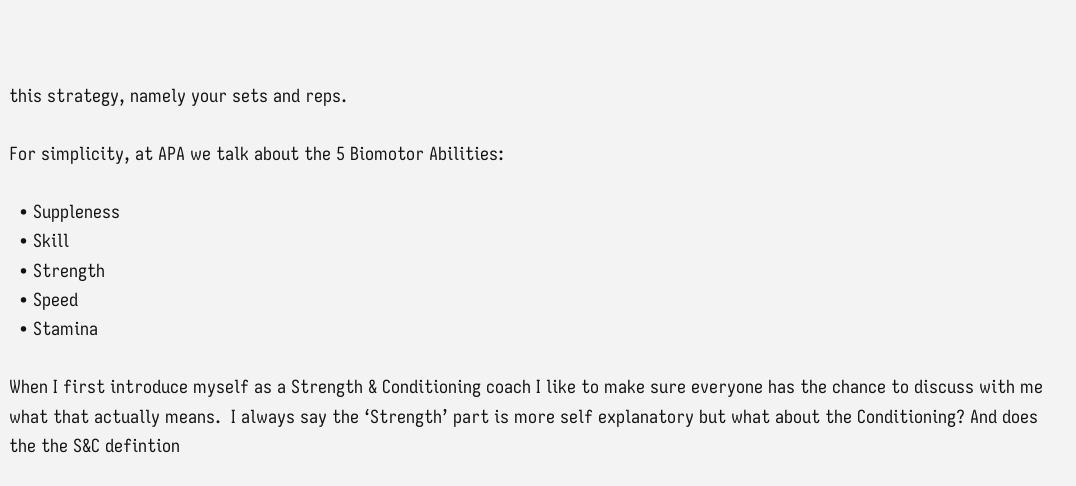this strategy, namely your sets and reps.

For simplicity, at APA we talk about the 5 Biomotor Abilities:

  • Suppleness
  • Skill
  • Strength
  • Speed
  • Stamina

When I first introduce myself as a Strength & Conditioning coach I like to make sure everyone has the chance to discuss with me what that actually means.  I always say the ‘Strength’ part is more self explanatory but what about the Conditioning? And does the the S&C defintion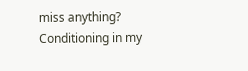miss anything?  Conditioning in my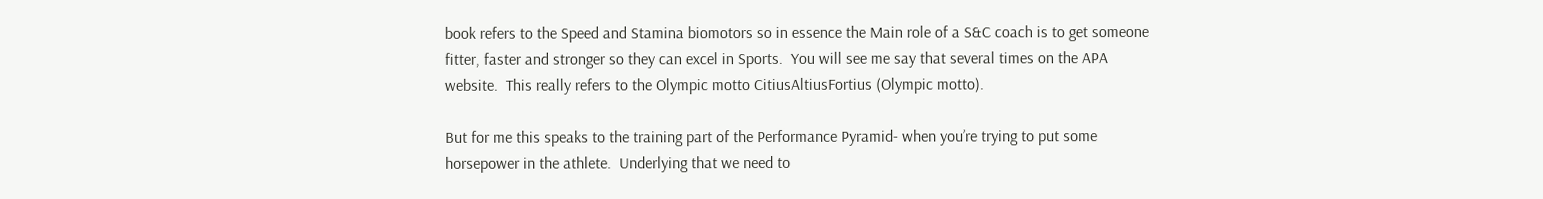book refers to the Speed and Stamina biomotors so in essence the Main role of a S&C coach is to get someone fitter, faster and stronger so they can excel in Sports.  You will see me say that several times on the APA website.  This really refers to the Olympic motto CitiusAltiusFortius (Olympic motto).

But for me this speaks to the training part of the Performance Pyramid- when you’re trying to put some horsepower in the athlete.  Underlying that we need to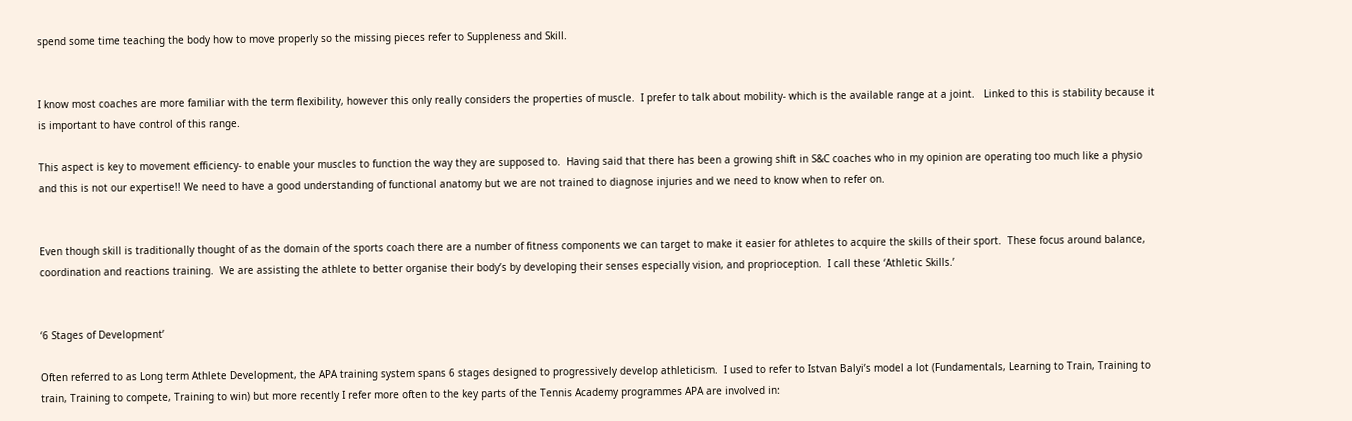spend some time teaching the body how to move properly so the missing pieces refer to Suppleness and Skill.


I know most coaches are more familiar with the term flexibility, however this only really considers the properties of muscle.  I prefer to talk about mobility- which is the available range at a joint.   Linked to this is stability because it is important to have control of this range.

This aspect is key to movement efficiency- to enable your muscles to function the way they are supposed to.  Having said that there has been a growing shift in S&C coaches who in my opinion are operating too much like a physio and this is not our expertise!! We need to have a good understanding of functional anatomy but we are not trained to diagnose injuries and we need to know when to refer on.


Even though skill is traditionally thought of as the domain of the sports coach there are a number of fitness components we can target to make it easier for athletes to acquire the skills of their sport.  These focus around balance, coordination and reactions training.  We are assisting the athlete to better organise their body’s by developing their senses especially vision, and proprioception.  I call these ‘Athletic Skills.’


‘6 Stages of Development’

Often referred to as Long term Athlete Development, the APA training system spans 6 stages designed to progressively develop athleticism.  I used to refer to Istvan Balyi’s model a lot (Fundamentals, Learning to Train, Training to train, Training to compete, Training to win) but more recently I refer more often to the key parts of the Tennis Academy programmes APA are involved in: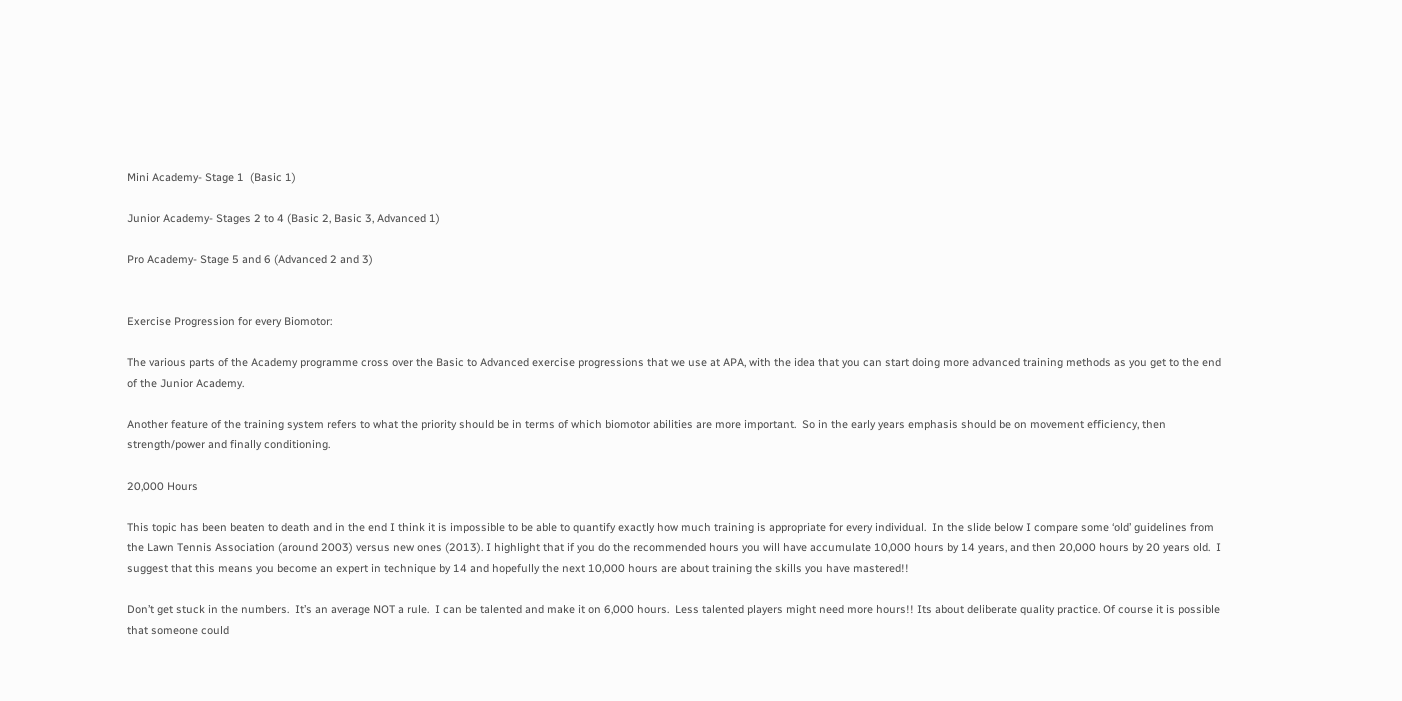Mini Academy- Stage 1  (Basic 1)

Junior Academy- Stages 2 to 4 (Basic 2, Basic 3, Advanced 1)

Pro Academy- Stage 5 and 6 (Advanced 2 and 3)


Exercise Progression for every Biomotor:

The various parts of the Academy programme cross over the Basic to Advanced exercise progressions that we use at APA, with the idea that you can start doing more advanced training methods as you get to the end of the Junior Academy.

Another feature of the training system refers to what the priority should be in terms of which biomotor abilities are more important.  So in the early years emphasis should be on movement efficiency, then strength/power and finally conditioning.

20,000 Hours

This topic has been beaten to death and in the end I think it is impossible to be able to quantify exactly how much training is appropriate for every individual.  In the slide below I compare some ‘old’ guidelines from the Lawn Tennis Association (around 2003) versus new ones (2013). I highlight that if you do the recommended hours you will have accumulate 10,000 hours by 14 years, and then 20,000 hours by 20 years old.  I suggest that this means you become an expert in technique by 14 and hopefully the next 10,000 hours are about training the skills you have mastered!!

Don’t get stuck in the numbers.  It’s an average NOT a rule.  I can be talented and make it on 6,000 hours.  Less talented players might need more hours!! Its about deliberate quality practice. Of course it is possible that someone could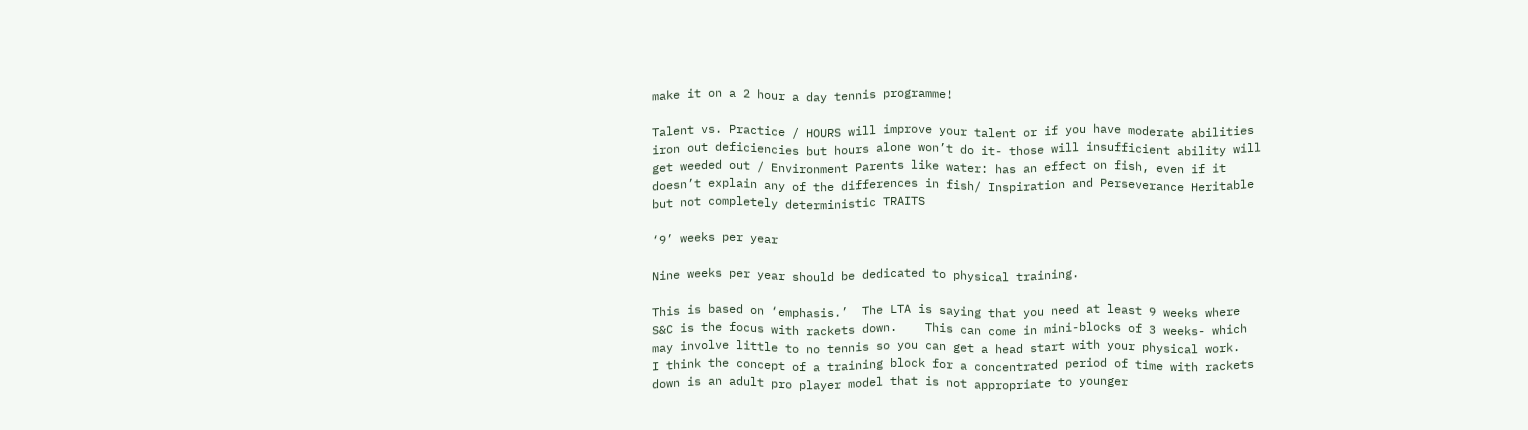make it on a 2 hour a day tennis programme!

Talent vs. Practice / HOURS will improve your talent or if you have moderate abilities iron out deficiencies but hours alone won’t do it- those will insufficient ability will get weeded out / Environment Parents like water: has an effect on fish, even if it doesn’t explain any of the differences in fish/ Inspiration and Perseverance Heritable but not completely deterministic TRAITS

‘9’ weeks per year

Nine weeks per year should be dedicated to physical training.

This is based on ‘emphasis.’  The LTA is saying that you need at least 9 weeks where S&C is the focus with rackets down.    This can come in mini-blocks of 3 weeks- which may involve little to no tennis so you can get a head start with your physical work.   I think the concept of a training block for a concentrated period of time with rackets down is an adult pro player model that is not appropriate to younger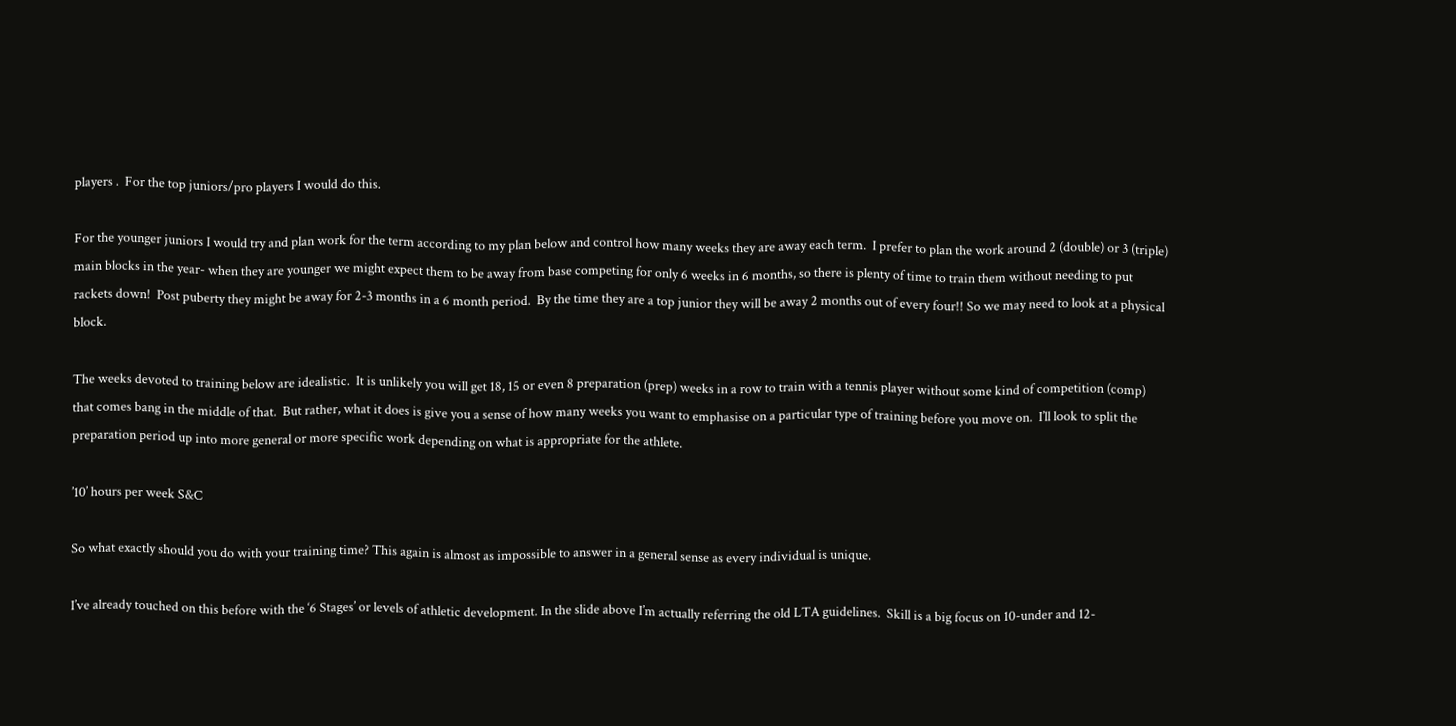players .  For the top juniors/pro players I would do this.

For the younger juniors I would try and plan work for the term according to my plan below and control how many weeks they are away each term.  I prefer to plan the work around 2 (double) or 3 (triple) main blocks in the year- when they are younger we might expect them to be away from base competing for only 6 weeks in 6 months, so there is plenty of time to train them without needing to put rackets down!  Post puberty they might be away for 2-3 months in a 6 month period.  By the time they are a top junior they will be away 2 months out of every four!! So we may need to look at a physical block.

The weeks devoted to training below are idealistic.  It is unlikely you will get 18, 15 or even 8 preparation (prep) weeks in a row to train with a tennis player without some kind of competition (comp) that comes bang in the middle of that.  But rather, what it does is give you a sense of how many weeks you want to emphasise on a particular type of training before you move on.  I’ll look to split the preparation period up into more general or more specific work depending on what is appropriate for the athlete.

’10’ hours per week S&C

So what exactly should you do with your training time? This again is almost as impossible to answer in a general sense as every individual is unique.

I’ve already touched on this before with the ‘6 Stages’ or levels of athletic development. In the slide above I’m actually referring the old LTA guidelines.  Skill is a big focus on 10-under and 12-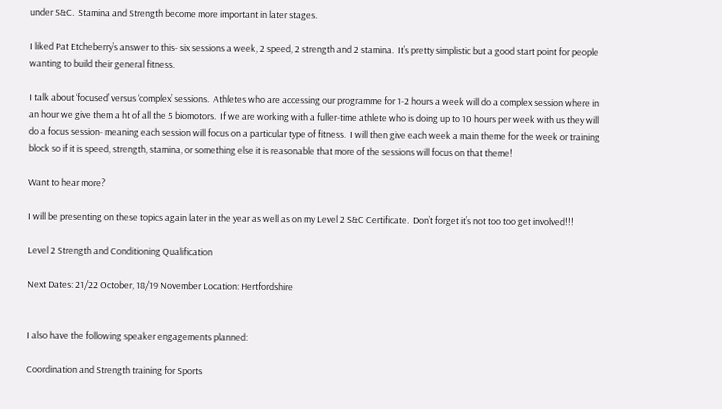under S&C.  Stamina and Strength become more important in later stages.

I liked Pat Etcheberry’s answer to this- six sessions a week, 2 speed, 2 strength and 2 stamina.  It’s pretty simplistic but a good start point for people wanting to build their general fitness.

I talk about ‘focused’ versus ‘complex’ sessions.  Athletes who are accessing our programme for 1-2 hours a week will do a complex session where in an hour we give them a ht of all the 5 biomotors.  If we are working with a fuller-time athlete who is doing up to 10 hours per week with us they will do a focus session- meaning each session will focus on a particular type of fitness.  I will then give each week a main theme for the week or training block so if it is speed, strength, stamina, or something else it is reasonable that more of the sessions will focus on that theme!

Want to hear more?

I will be presenting on these topics again later in the year as well as on my Level 2 S&C Certificate.  Don’t forget it’s not too too get involved!!!

Level 2 Strength and Conditioning Qualification

Next Dates: 21/22 October, 18/19 November Location: Hertfordshire


I also have the following speaker engagements planned:

Coordination and Strength training for Sports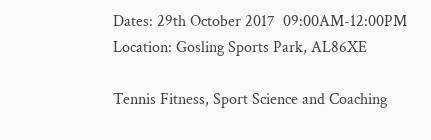Dates: 29th October 2017  09:00AM-12:00PM Location: Gosling Sports Park, AL86XE

Tennis Fitness, Sport Science and Coaching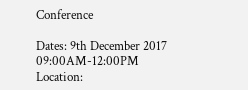Conference

Dates: 9th December 2017  09:00AM-12:00PM Location: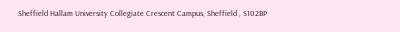Sheffield Hallam University Collegiate Crescent Campus, Sheffield , S102BP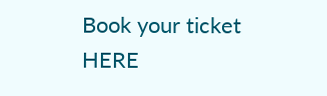Book your ticket HERE